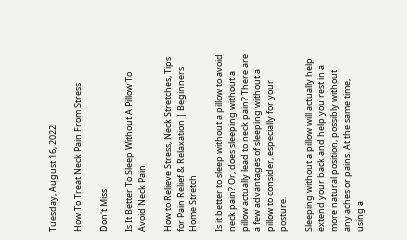Tuesday, August 16, 2022

How To Treat Neck Pain From Stress

Don't Miss

Is It Better To Sleep Without A Pillow To Avoid Neck Pain

How to Relieve Stress, Neck Stretches, Tips for Pain Relief & Relaxation | Beginners Home Stretch

Is it better to sleep without a pillow to avoid neck pain? Or, does sleeping without a pillow actually lead to neck pain? There are a few advantages of sleeping without a pillow to consider, especially for your posture.

Sleeping without a pillow will actually help extend your back and help you rest in a more natural position, possibly without any aches or pains. At the same time, using a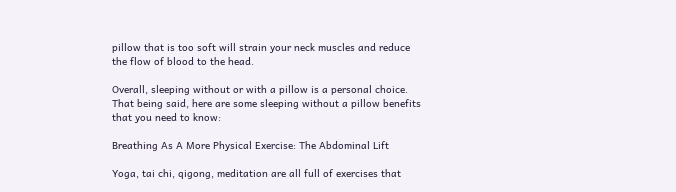pillow that is too soft will strain your neck muscles and reduce the flow of blood to the head.

Overall, sleeping without or with a pillow is a personal choice. That being said, here are some sleeping without a pillow benefits that you need to know:

Breathing As A More Physical Exercise: The Abdominal Lift

Yoga, tai chi, qigong, meditation are all full of exercises that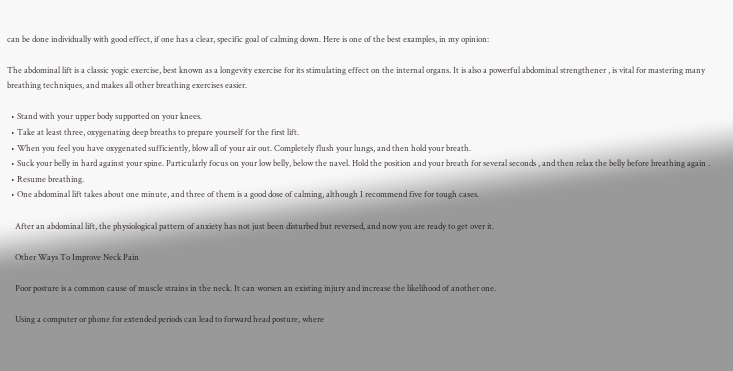can be done individually with good effect, if one has a clear, specific goal of calming down. Here is one of the best examples, in my opinion:

The abdominal lift is a classic yogic exercise, best known as a longevity exercise for its stimulating effect on the internal organs. It is also a powerful abdominal strengthener , is vital for mastering many breathing techniques, and makes all other breathing exercises easier.

  • Stand with your upper body supported on your knees.
  • Take at least three, oxygenating deep breaths to prepare yourself for the first lift.
  • When you feel you have oxygenated sufficiently, blow all of your air out. Completely flush your lungs, and then hold your breath.
  • Suck your belly in hard against your spine. Particularly focus on your low belly, below the navel. Hold the position and your breath for several seconds , and then relax the belly before breathing again .
  • Resume breathing.
  • One abdominal lift takes about one minute, and three of them is a good dose of calming, although I recommend five for tough cases.

    After an abdominal lift, the physiological pattern of anxiety has not just been disturbed but reversed, and now you are ready to get over it.

    Other Ways To Improve Neck Pain

    Poor posture is a common cause of muscle strains in the neck. It can worsen an existing injury and increase the likelihood of another one.

    Using a computer or phone for extended periods can lead to forward head posture, where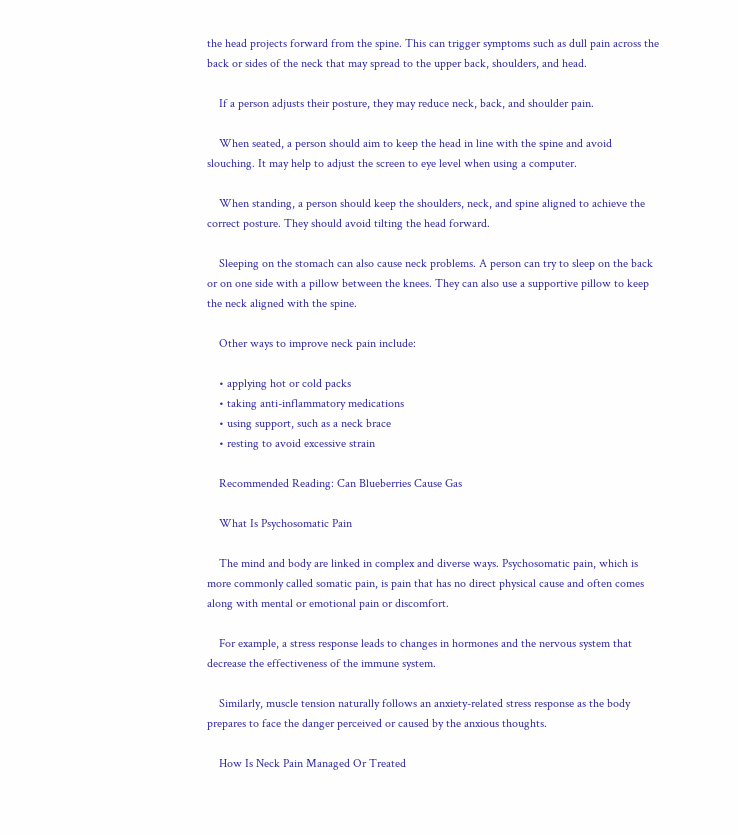the head projects forward from the spine. This can trigger symptoms such as dull pain across the back or sides of the neck that may spread to the upper back, shoulders, and head.

    If a person adjusts their posture, they may reduce neck, back, and shoulder pain.

    When seated, a person should aim to keep the head in line with the spine and avoid slouching. It may help to adjust the screen to eye level when using a computer.

    When standing, a person should keep the shoulders, neck, and spine aligned to achieve the correct posture. They should avoid tilting the head forward.

    Sleeping on the stomach can also cause neck problems. A person can try to sleep on the back or on one side with a pillow between the knees. They can also use a supportive pillow to keep the neck aligned with the spine.

    Other ways to improve neck pain include:

    • applying hot or cold packs
    • taking anti-inflammatory medications
    • using support, such as a neck brace
    • resting to avoid excessive strain

    Recommended Reading: Can Blueberries Cause Gas

    What Is Psychosomatic Pain

    The mind and body are linked in complex and diverse ways. Psychosomatic pain, which is more commonly called somatic pain, is pain that has no direct physical cause and often comes along with mental or emotional pain or discomfort.

    For example, a stress response leads to changes in hormones and the nervous system that decrease the effectiveness of the immune system.

    Similarly, muscle tension naturally follows an anxiety-related stress response as the body prepares to face the danger perceived or caused by the anxious thoughts.

    How Is Neck Pain Managed Or Treated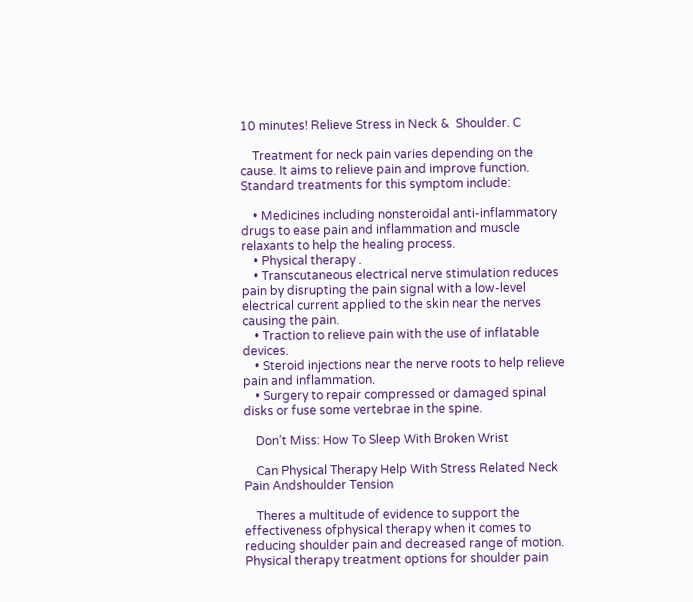10 minutes! Relieve Stress in Neck &  Shoulder. C

    Treatment for neck pain varies depending on the cause. It aims to relieve pain and improve function. Standard treatments for this symptom include:

    • Medicines including nonsteroidal anti-inflammatory drugs to ease pain and inflammation and muscle relaxants to help the healing process.
    • Physical therapy .
    • Transcutaneous electrical nerve stimulation reduces pain by disrupting the pain signal with a low-level electrical current applied to the skin near the nerves causing the pain.
    • Traction to relieve pain with the use of inflatable devices.
    • Steroid injections near the nerve roots to help relieve pain and inflammation.
    • Surgery to repair compressed or damaged spinal disks or fuse some vertebrae in the spine.

    Don’t Miss: How To Sleep With Broken Wrist

    Can Physical Therapy Help With Stress Related Neck Pain Andshoulder Tension

    Theres a multitude of evidence to support the effectiveness ofphysical therapy when it comes to reducing shoulder pain and decreased range of motion. Physical therapy treatment options for shoulder pain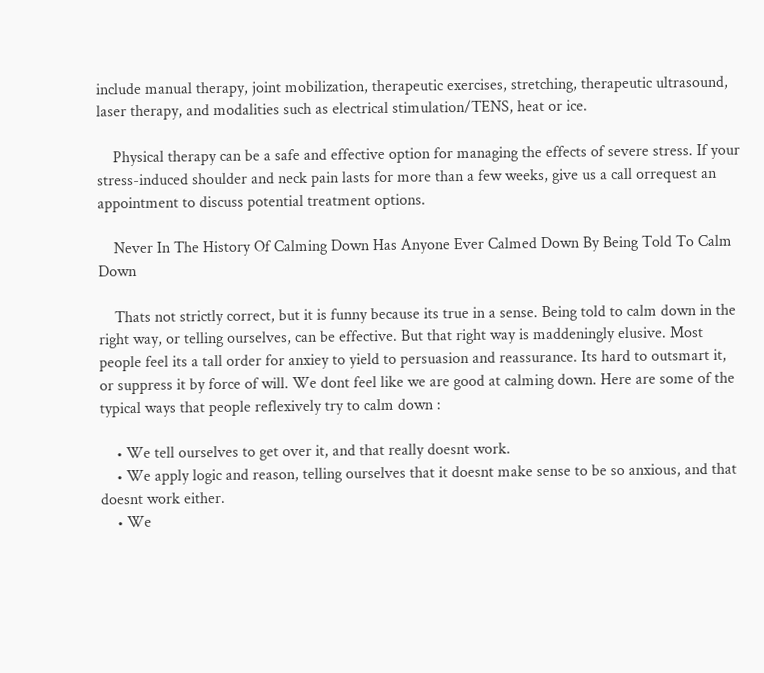include manual therapy, joint mobilization, therapeutic exercises, stretching, therapeutic ultrasound, laser therapy, and modalities such as electrical stimulation/TENS, heat or ice.

    Physical therapy can be a safe and effective option for managing the effects of severe stress. If your stress-induced shoulder and neck pain lasts for more than a few weeks, give us a call orrequest an appointment to discuss potential treatment options.

    Never In The History Of Calming Down Has Anyone Ever Calmed Down By Being Told To Calm Down

    Thats not strictly correct, but it is funny because its true in a sense. Being told to calm down in the right way, or telling ourselves, can be effective. But that right way is maddeningly elusive. Most people feel its a tall order for anxiey to yield to persuasion and reassurance. Its hard to outsmart it, or suppress it by force of will. We dont feel like we are good at calming down. Here are some of the typical ways that people reflexively try to calm down :

    • We tell ourselves to get over it, and that really doesnt work.
    • We apply logic and reason, telling ourselves that it doesnt make sense to be so anxious, and that doesnt work either.
    • We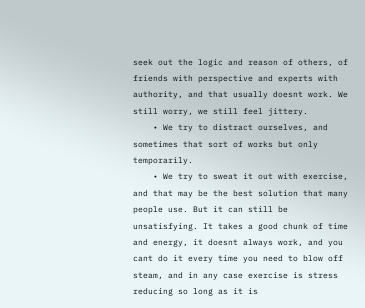seek out the logic and reason of others, of friends with perspective and experts with authority, and that usually doesnt work. We still worry, we still feel jittery.
    • We try to distract ourselves, and sometimes that sort of works but only temporarily.
    • We try to sweat it out with exercise, and that may be the best solution that many people use. But it can still be unsatisfying. It takes a good chunk of time and energy, it doesnt always work, and you cant do it every time you need to blow off steam, and in any case exercise is stress reducing so long as it is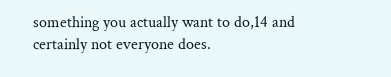something you actually want to do,14 and certainly not everyone does.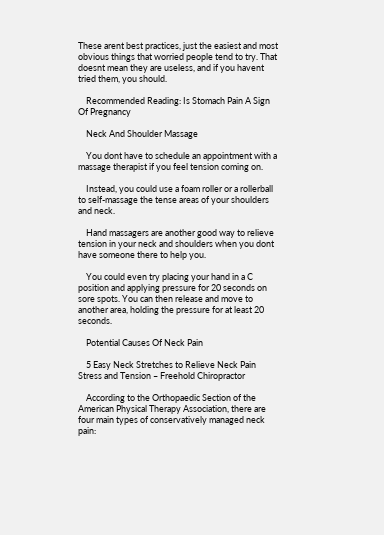These arent best practices, just the easiest and most obvious things that worried people tend to try. That doesnt mean they are useless, and if you havent tried them, you should.

    Recommended Reading: Is Stomach Pain A Sign Of Pregnancy

    Neck And Shoulder Massage

    You dont have to schedule an appointment with a massage therapist if you feel tension coming on.

    Instead, you could use a foam roller or a rollerball to self-massage the tense areas of your shoulders and neck.

    Hand massagers are another good way to relieve tension in your neck and shoulders when you dont have someone there to help you.

    You could even try placing your hand in a C position and applying pressure for 20 seconds on sore spots. You can then release and move to another area, holding the pressure for at least 20 seconds.

    Potential Causes Of Neck Pain

    5 Easy Neck Stretches to Relieve Neck Pain Stress and Tension – Freehold Chiropractor

    According to the Orthopaedic Section of the American Physical Therapy Association, there are four main types of conservatively managed neck pain: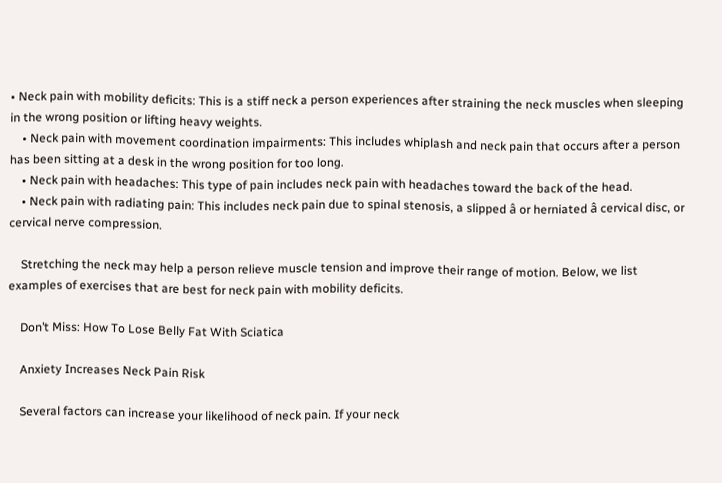• Neck pain with mobility deficits: This is a stiff neck a person experiences after straining the neck muscles when sleeping in the wrong position or lifting heavy weights.
    • Neck pain with movement coordination impairments: This includes whiplash and neck pain that occurs after a person has been sitting at a desk in the wrong position for too long.
    • Neck pain with headaches: This type of pain includes neck pain with headaches toward the back of the head.
    • Neck pain with radiating pain: This includes neck pain due to spinal stenosis, a slipped â or herniated â cervical disc, or cervical nerve compression.

    Stretching the neck may help a person relieve muscle tension and improve their range of motion. Below, we list examples of exercises that are best for neck pain with mobility deficits.

    Don’t Miss: How To Lose Belly Fat With Sciatica

    Anxiety Increases Neck Pain Risk

    Several factors can increase your likelihood of neck pain. If your neck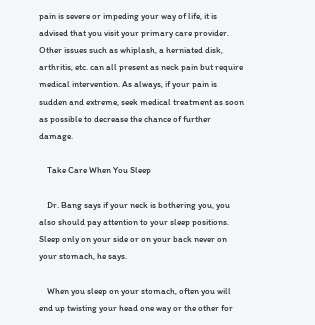pain is severe or impeding your way of life, it is advised that you visit your primary care provider. Other issues such as whiplash, a herniated disk, arthritis, etc. can all present as neck pain but require medical intervention. As always, if your pain is sudden and extreme, seek medical treatment as soon as possible to decrease the chance of further damage.

    Take Care When You Sleep

    Dr. Bang says if your neck is bothering you, you also should pay attention to your sleep positions. Sleep only on your side or on your back never on your stomach, he says.

    When you sleep on your stomach, often you will end up twisting your head one way or the other for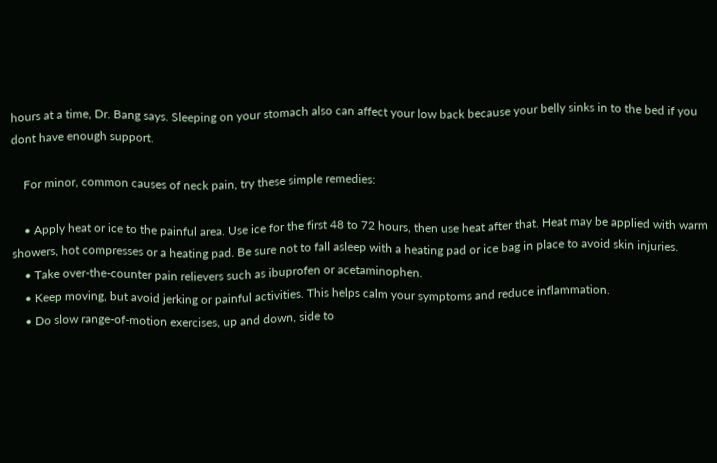hours at a time, Dr. Bang says. Sleeping on your stomach also can affect your low back because your belly sinks in to the bed if you dont have enough support.

    For minor, common causes of neck pain, try these simple remedies:

    • Apply heat or ice to the painful area. Use ice for the first 48 to 72 hours, then use heat after that. Heat may be applied with warm showers, hot compresses or a heating pad. Be sure not to fall asleep with a heating pad or ice bag in place to avoid skin injuries.
    • Take over-the-counter pain relievers such as ibuprofen or acetaminophen.
    • Keep moving, but avoid jerking or painful activities. This helps calm your symptoms and reduce inflammation.
    • Do slow range-of-motion exercises, up and down, side to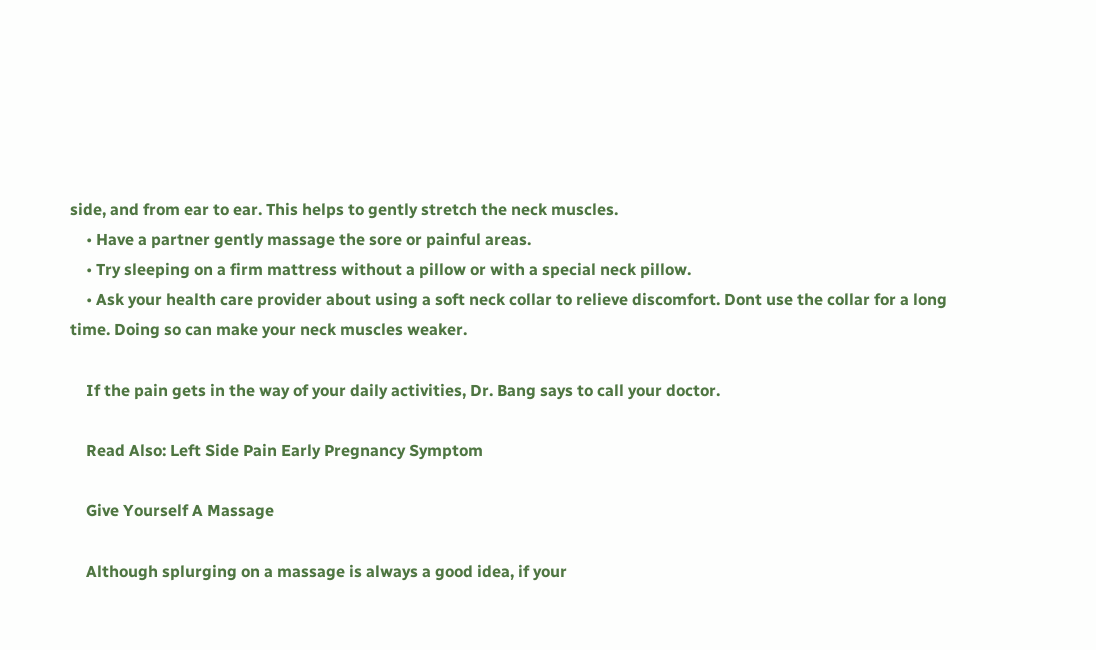side, and from ear to ear. This helps to gently stretch the neck muscles.
    • Have a partner gently massage the sore or painful areas.
    • Try sleeping on a firm mattress without a pillow or with a special neck pillow.
    • Ask your health care provider about using a soft neck collar to relieve discomfort. Dont use the collar for a long time. Doing so can make your neck muscles weaker.

    If the pain gets in the way of your daily activities, Dr. Bang says to call your doctor.

    Read Also: Left Side Pain Early Pregnancy Symptom

    Give Yourself A Massage

    Although splurging on a massage is always a good idea, if your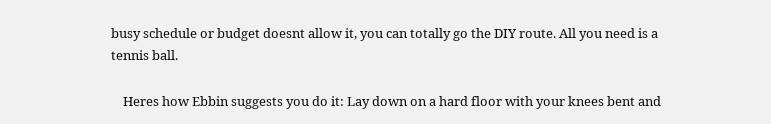busy schedule or budget doesnt allow it, you can totally go the DIY route. All you need is a tennis ball.

    Heres how Ebbin suggests you do it: Lay down on a hard floor with your knees bent and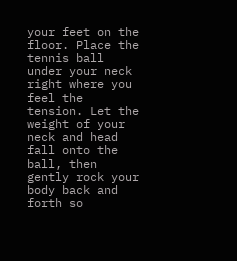your feet on the floor. Place the tennis ball under your neck right where you feel the tension. Let the weight of your neck and head fall onto the ball, then gently rock your body back and forth so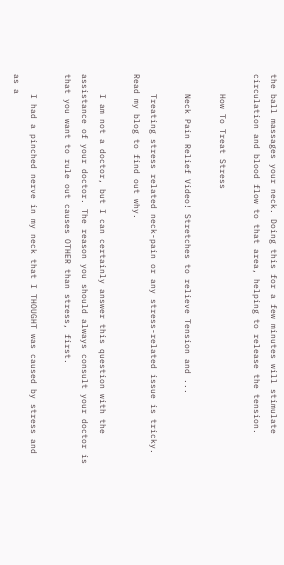the ball massages your neck. Doing this for a few minutes will stimulate circulation and blood flow to that area, helping to release the tension.

    How To Treat Stress

    Neck Pain Relief Video! Stretches to relieve Tension and ...

    Treating stress related neck-pain or any stress-related issue is tricky. Read my blog to find out why.

    I am not a doctor, but I can certainly answer this question with the assistance of your doctor. The reason you should always consult your doctor is that you want to rule out causes OTHER than stress, first.

    I had a pinched nerve in my neck that I THOUGHT was caused by stress and as a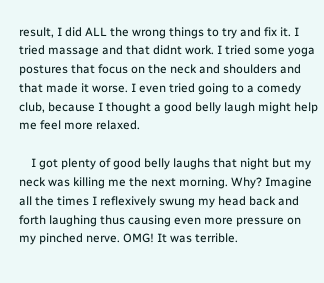result, I did ALL the wrong things to try and fix it. I tried massage and that didnt work. I tried some yoga postures that focus on the neck and shoulders and that made it worse. I even tried going to a comedy club, because I thought a good belly laugh might help me feel more relaxed.

    I got plenty of good belly laughs that night but my neck was killing me the next morning. Why? Imagine all the times I reflexively swung my head back and forth laughing thus causing even more pressure on my pinched nerve. OMG! It was terrible.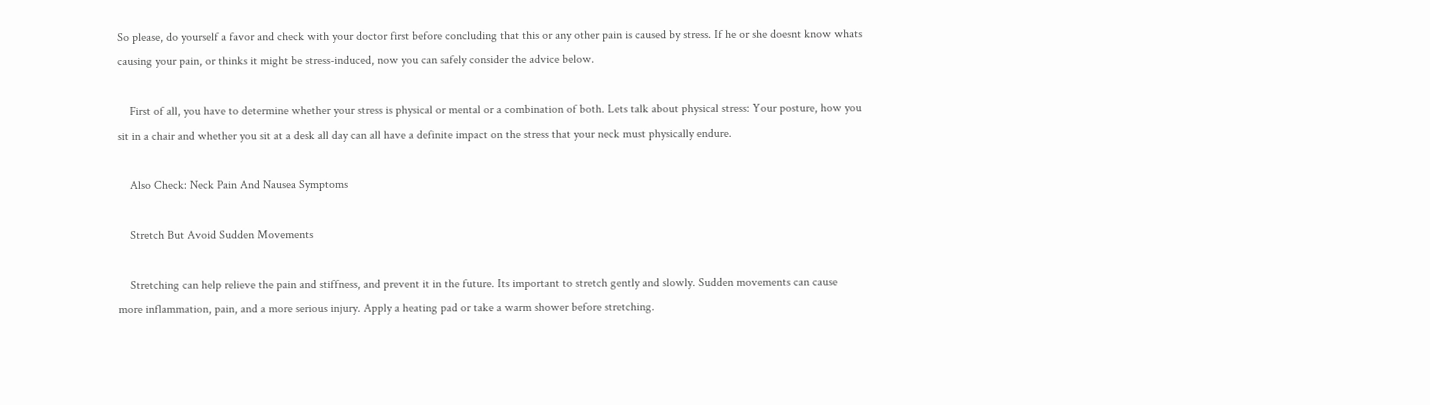So please, do yourself a favor and check with your doctor first before concluding that this or any other pain is caused by stress. If he or she doesnt know whats causing your pain, or thinks it might be stress-induced, now you can safely consider the advice below.

    First of all, you have to determine whether your stress is physical or mental or a combination of both. Lets talk about physical stress: Your posture, how you sit in a chair and whether you sit at a desk all day can all have a definite impact on the stress that your neck must physically endure.

    Also Check: Neck Pain And Nausea Symptoms

    Stretch But Avoid Sudden Movements

    Stretching can help relieve the pain and stiffness, and prevent it in the future. Its important to stretch gently and slowly. Sudden movements can cause more inflammation, pain, and a more serious injury. Apply a heating pad or take a warm shower before stretching.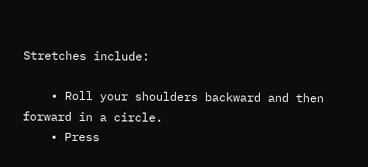Stretches include:

    • Roll your shoulders backward and then forward in a circle.
    • Press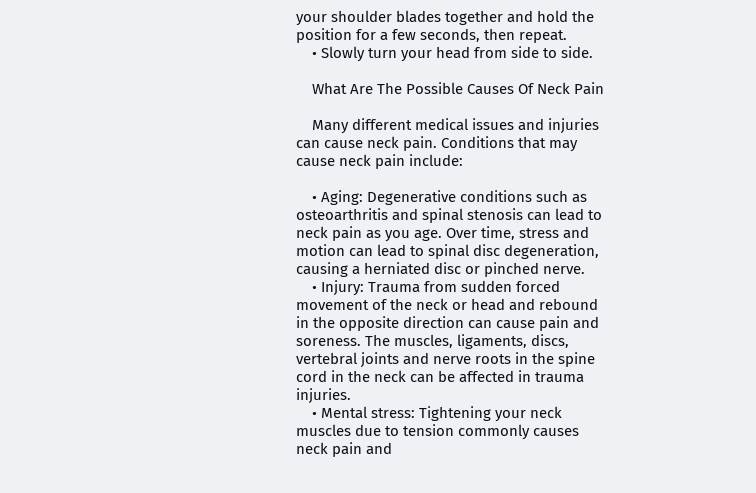your shoulder blades together and hold the position for a few seconds, then repeat.
    • Slowly turn your head from side to side.

    What Are The Possible Causes Of Neck Pain

    Many different medical issues and injuries can cause neck pain. Conditions that may cause neck pain include:

    • Aging: Degenerative conditions such as osteoarthritis and spinal stenosis can lead to neck pain as you age. Over time, stress and motion can lead to spinal disc degeneration, causing a herniated disc or pinched nerve.
    • Injury: Trauma from sudden forced movement of the neck or head and rebound in the opposite direction can cause pain and soreness. The muscles, ligaments, discs, vertebral joints and nerve roots in the spine cord in the neck can be affected in trauma injuries.
    • Mental stress: Tightening your neck muscles due to tension commonly causes neck pain and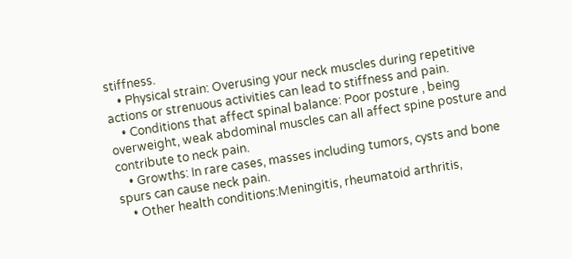stiffness.
    • Physical strain: Overusing your neck muscles during repetitive actions or strenuous activities can lead to stiffness and pain.
    • Conditions that affect spinal balance: Poor posture , being overweight, weak abdominal muscles can all affect spine posture and contribute to neck pain.
    • Growths: In rare cases, masses including tumors, cysts and bone spurs can cause neck pain.
    • Other health conditions:Meningitis, rheumatoid arthritis,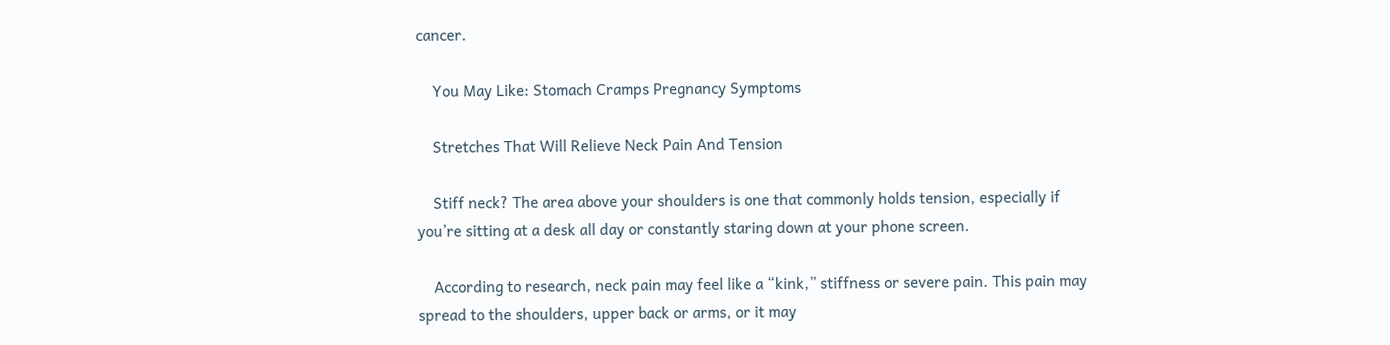cancer.

    You May Like: Stomach Cramps Pregnancy Symptoms

    Stretches That Will Relieve Neck Pain And Tension

    Stiff neck? The area above your shoulders is one that commonly holds tension, especially if you’re sitting at a desk all day or constantly staring down at your phone screen.

    According to research, neck pain may feel like a “kink,” stiffness or severe pain. This pain may spread to the shoulders, upper back or arms, or it may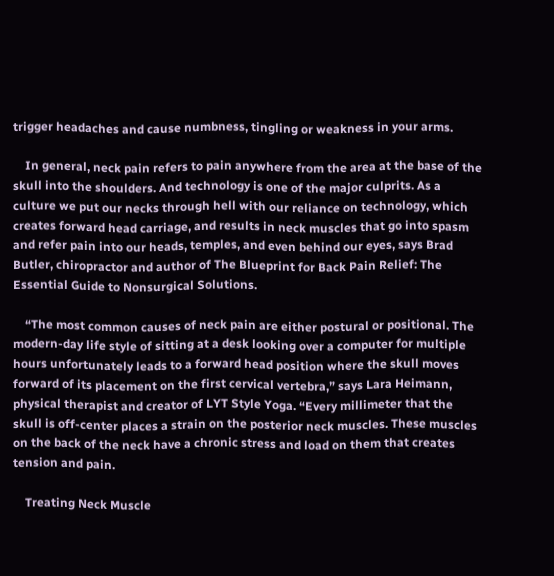trigger headaches and cause numbness, tingling or weakness in your arms.

    In general, neck pain refers to pain anywhere from the area at the base of the skull into the shoulders. And technology is one of the major culprits. As a culture we put our necks through hell with our reliance on technology, which creates forward head carriage, and results in neck muscles that go into spasm and refer pain into our heads, temples, and even behind our eyes, says Brad Butler, chiropractor and author of The Blueprint for Back Pain Relief: The Essential Guide to Nonsurgical Solutions.

    “The most common causes of neck pain are either postural or positional. The modern-day life style of sitting at a desk looking over a computer for multiple hours unfortunately leads to a forward head position where the skull moves forward of its placement on the first cervical vertebra,” says Lara Heimann, physical therapist and creator of LYT Style Yoga. “Every millimeter that the skull is off-center places a strain on the posterior neck muscles. These muscles on the back of the neck have a chronic stress and load on them that creates tension and pain.

    Treating Neck Muscle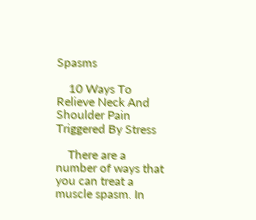Spasms

    10 Ways To Relieve Neck And Shoulder Pain Triggered By Stress

    There are a number of ways that you can treat a muscle spasm. In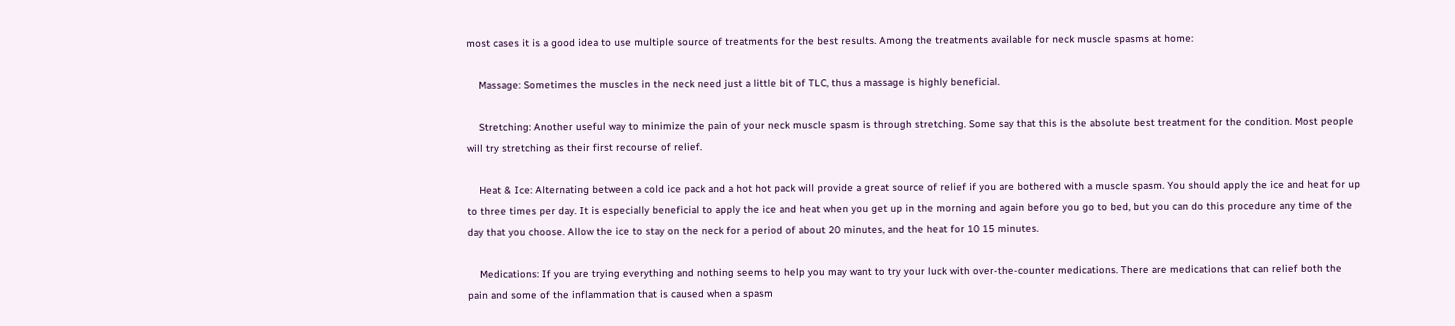most cases it is a good idea to use multiple source of treatments for the best results. Among the treatments available for neck muscle spasms at home:

    Massage: Sometimes the muscles in the neck need just a little bit of TLC, thus a massage is highly beneficial.

    Stretching: Another useful way to minimize the pain of your neck muscle spasm is through stretching. Some say that this is the absolute best treatment for the condition. Most people will try stretching as their first recourse of relief.

    Heat & Ice: Alternating between a cold ice pack and a hot hot pack will provide a great source of relief if you are bothered with a muscle spasm. You should apply the ice and heat for up to three times per day. It is especially beneficial to apply the ice and heat when you get up in the morning and again before you go to bed, but you can do this procedure any time of the day that you choose. Allow the ice to stay on the neck for a period of about 20 minutes, and the heat for 10 15 minutes.

    Medications: If you are trying everything and nothing seems to help you may want to try your luck with over-the-counter medications. There are medications that can relief both the pain and some of the inflammation that is caused when a spasm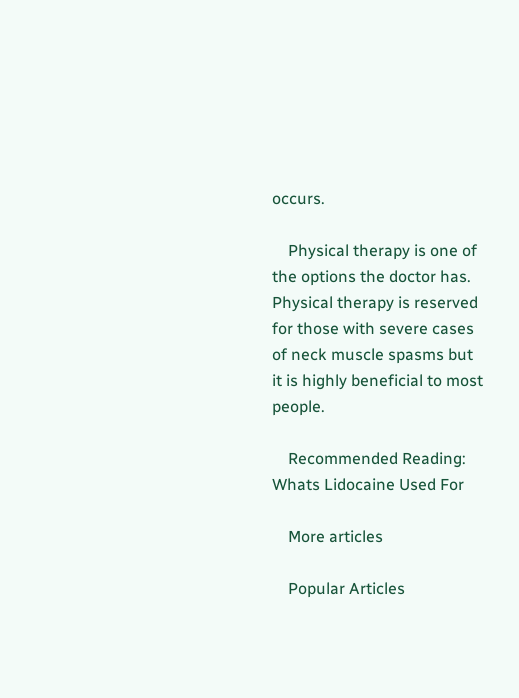occurs.

    Physical therapy is one of the options the doctor has. Physical therapy is reserved for those with severe cases of neck muscle spasms but it is highly beneficial to most people.

    Recommended Reading: Whats Lidocaine Used For

    More articles

    Popular Articles